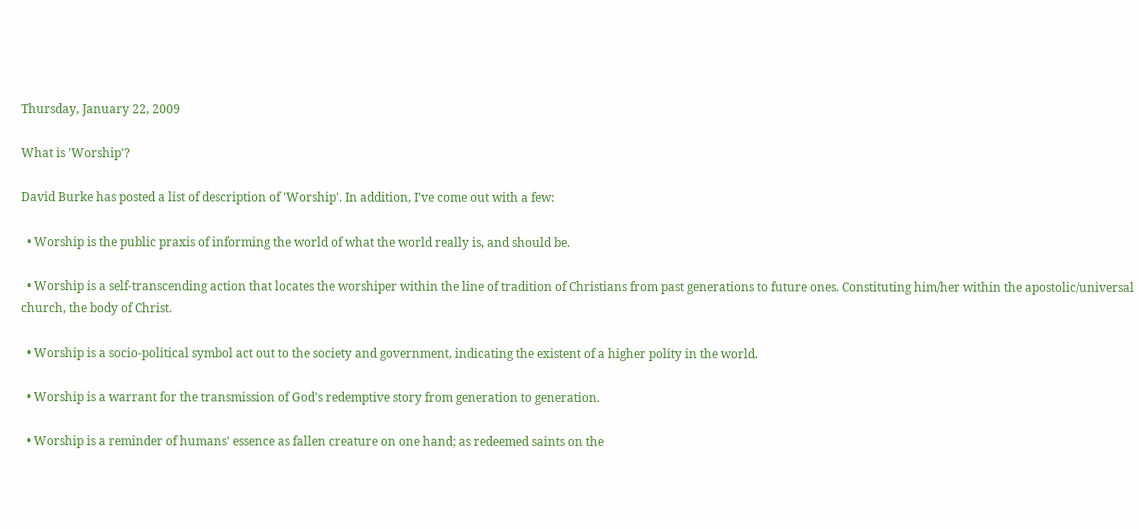Thursday, January 22, 2009

What is 'Worship'?

David Burke has posted a list of description of 'Worship'. In addition, I've come out with a few:

  • Worship is the public praxis of informing the world of what the world really is, and should be.

  • Worship is a self-transcending action that locates the worshiper within the line of tradition of Christians from past generations to future ones. Constituting him/her within the apostolic/universal church, the body of Christ.

  • Worship is a socio-political symbol act out to the society and government, indicating the existent of a higher polity in the world.

  • Worship is a warrant for the transmission of God's redemptive story from generation to generation.

  • Worship is a reminder of humans' essence as fallen creature on one hand; as redeemed saints on the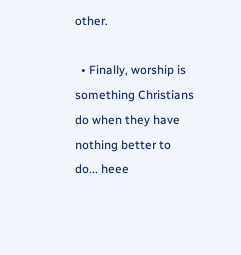other.

  • Finally, worship is something Christians do when they have nothing better to do... heee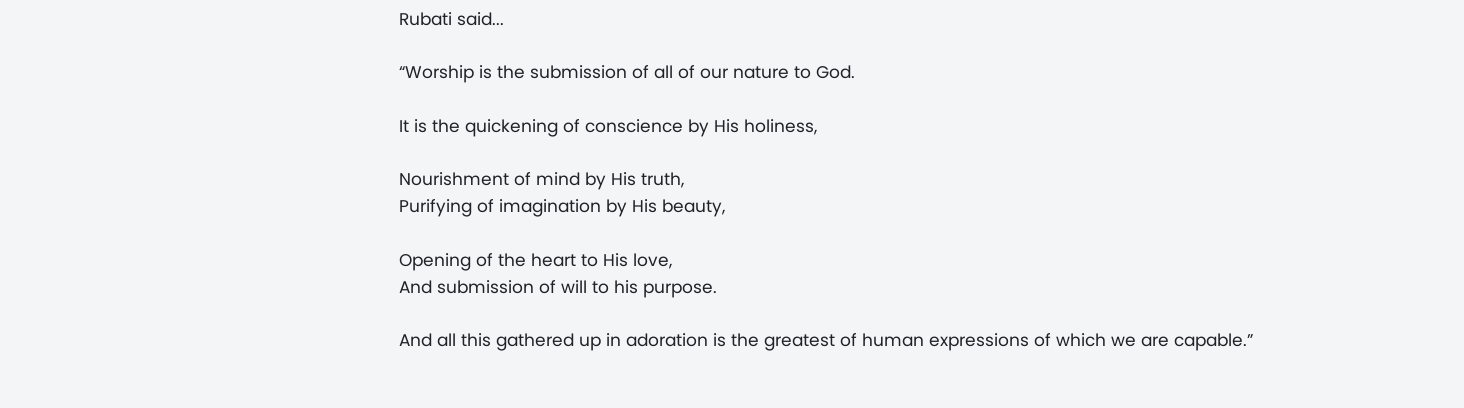Rubati said...

“Worship is the submission of all of our nature to God.

It is the quickening of conscience by His holiness,

Nourishment of mind by His truth,
Purifying of imagination by His beauty,

Opening of the heart to His love,
And submission of will to his purpose.

And all this gathered up in adoration is the greatest of human expressions of which we are capable.”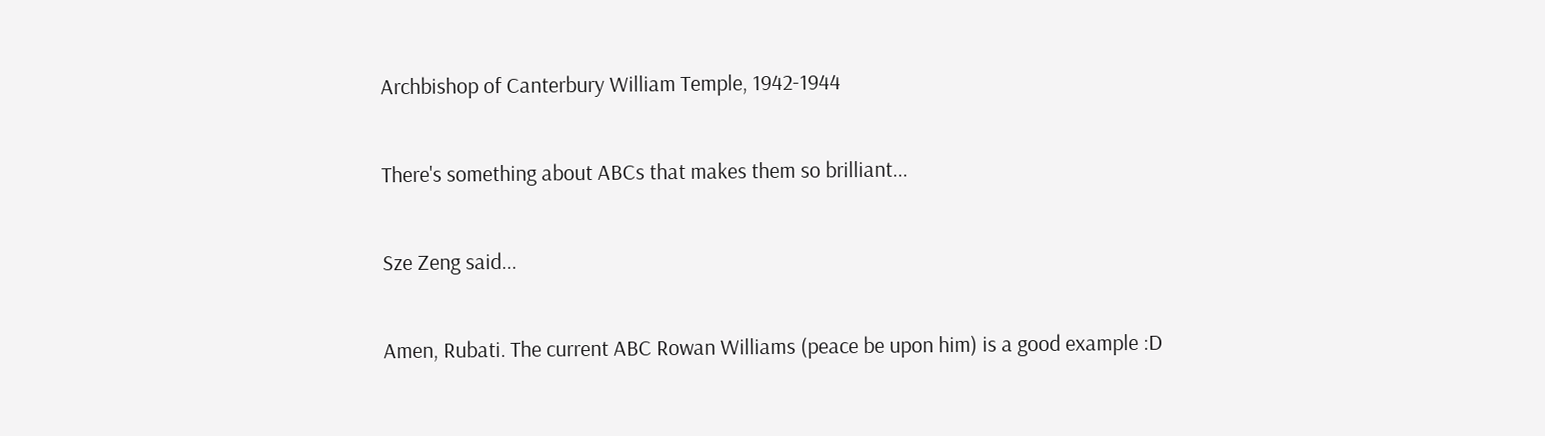Archbishop of Canterbury William Temple, 1942-1944

There's something about ABCs that makes them so brilliant...

Sze Zeng said...

Amen, Rubati. The current ABC Rowan Williams (peace be upon him) is a good example :D